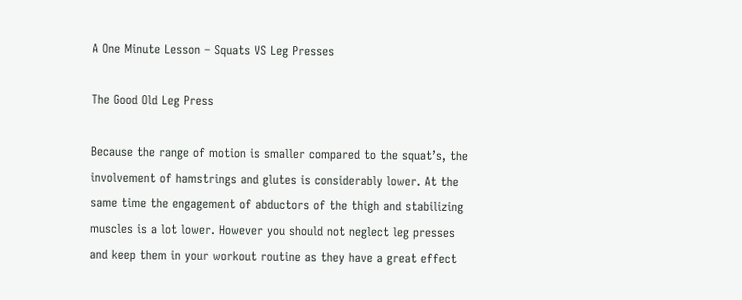A One Minute Lesson – Squats VS Leg Presses

The Good Old Leg Press

Because the range of motion is smaller compared to the squat’s, the involvement of hamstrings and glutes is considerably lower. At the same time the engagement of abductors of the thigh and stabilizing muscles is a lot lower. However you should not neglect leg presses and keep them in your workout routine as they have a great effect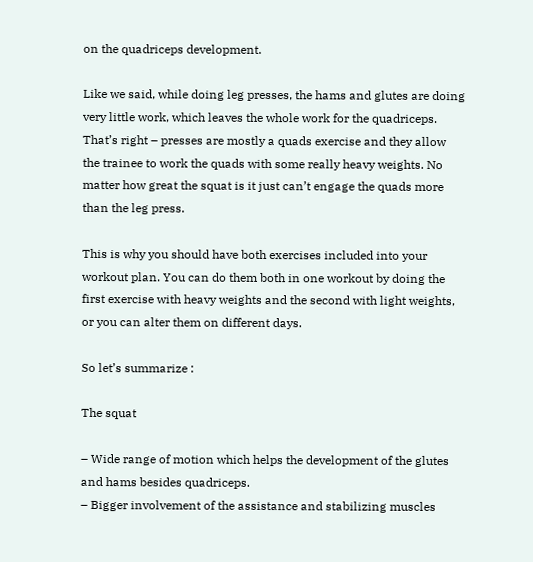on the quadriceps development.

Like we said, while doing leg presses, the hams and glutes are doing very little work, which leaves the whole work for the quadriceps. That’s right – presses are mostly a quads exercise and they allow the trainee to work the quads with some really heavy weights. No matter how great the squat is it just can’t engage the quads more than the leg press.

This is why you should have both exercises included into your workout plan. You can do them both in one workout by doing the first exercise with heavy weights and the second with light weights, or you can alter them on different days.

So let’s summarize :

The squat

– Wide range of motion which helps the development of the glutes and hams besides quadriceps.
– Bigger involvement of the assistance and stabilizing muscles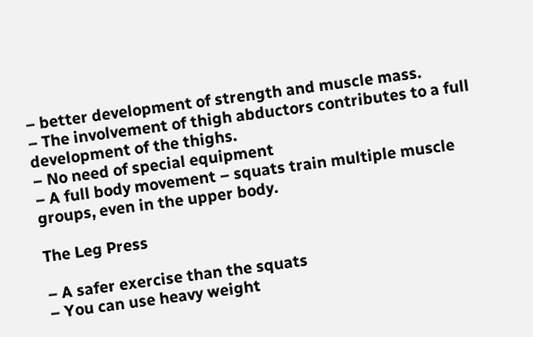– better development of strength and muscle mass.
– The involvement of thigh abductors contributes to a full development of the thighs.
– No need of special equipment
– A full body movement – squats train multiple muscle groups, even in the upper body.

The Leg Press

– A safer exercise than the squats
– You can use heavy weight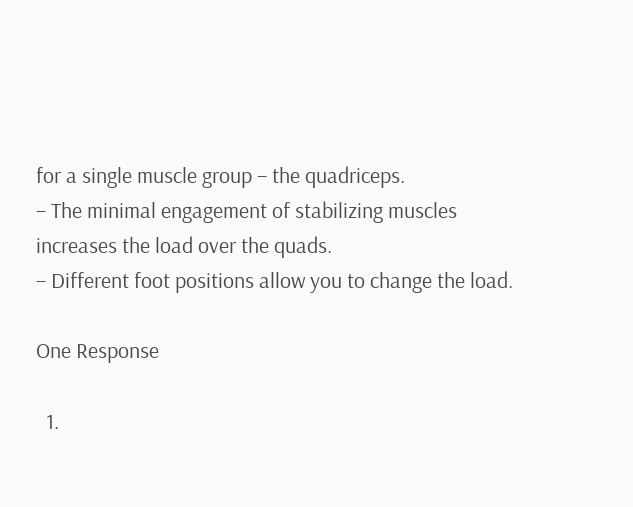for a single muscle group – the quadriceps.
– The minimal engagement of stabilizing muscles increases the load over the quads.
– Different foot positions allow you to change the load.

One Response

  1.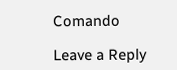Comando

Leave a Reply